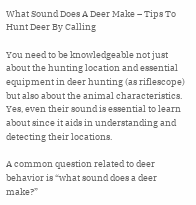What Sound Does A Deer Make – Tips To Hunt Deer By Calling

You need to be knowledgeable not just about the hunting location and essential equipment in deer hunting (as riflescope) but also about the animal characteristics. Yes, even their sound is essential to learn about since it aids in understanding and detecting their locations.

A common question related to deer behavior is “what sound does a deer make?”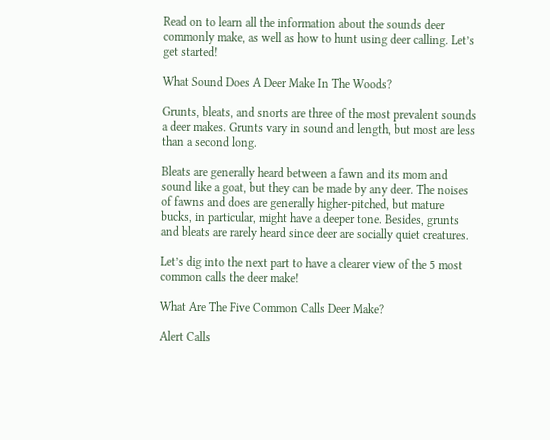Read on to learn all the information about the sounds deer commonly make, as well as how to hunt using deer calling. Let’s get started!

What Sound Does A Deer Make In The Woods?

Grunts, bleats, and snorts are three of the most prevalent sounds a deer makes. Grunts vary in sound and length, but most are less than a second long.

Bleats are generally heard between a fawn and its mom and sound like a goat, but they can be made by any deer. The noises of fawns and does are generally higher-pitched, but mature bucks, in particular, might have a deeper tone. Besides, grunts and bleats are rarely heard since deer are socially quiet creatures.

Let’s dig into the next part to have a clearer view of the 5 most common calls the deer make!

What Are The Five Common Calls Deer Make?

Alert Calls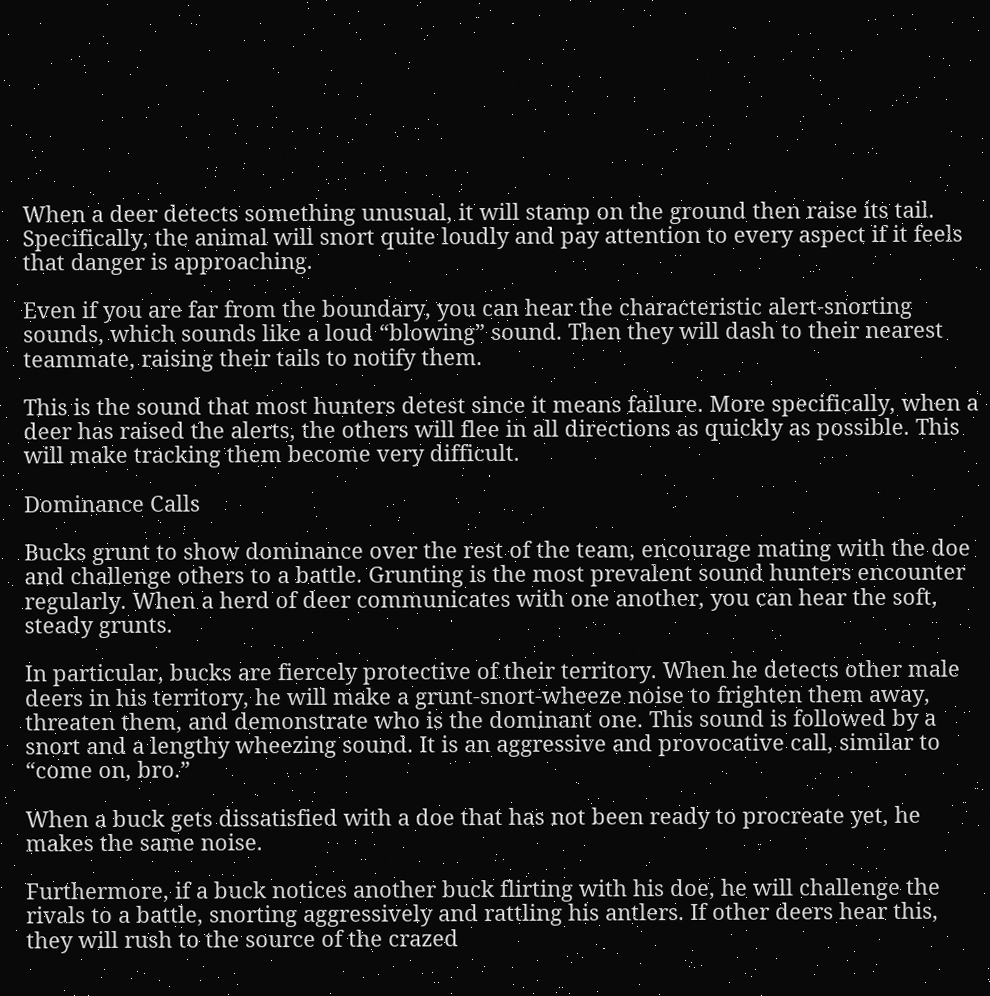When a deer detects something unusual, it will stamp on the ground then raise its tail. Specifically, the animal will snort quite loudly and pay attention to every aspect if it feels that danger is approaching.

Even if you are far from the boundary, you can hear the characteristic alert-snorting sounds, which sounds like a loud “blowing” sound. Then they will dash to their nearest teammate, raising their tails to notify them.

This is the sound that most hunters detest since it means failure. More specifically, when a deer has raised the alerts, the others will flee in all directions as quickly as possible. This will make tracking them become very difficult.

Dominance Calls

Bucks grunt to show dominance over the rest of the team, encourage mating with the doe and challenge others to a battle. Grunting is the most prevalent sound hunters encounter regularly. When a herd of deer communicates with one another, you can hear the soft, steady grunts.

In particular, bucks are fiercely protective of their territory. When he detects other male deers in his territory, he will make a grunt-snort-wheeze noise to frighten them away, threaten them, and demonstrate who is the dominant one. This sound is followed by a snort and a lengthy wheezing sound. It is an aggressive and provocative call, similar to “come on, bro.”

When a buck gets dissatisfied with a doe that has not been ready to procreate yet, he makes the same noise.

Furthermore, if a buck notices another buck flirting with his doe, he will challenge the rivals to a battle, snorting aggressively and rattling his antlers. If other deers hear this, they will rush to the source of the crazed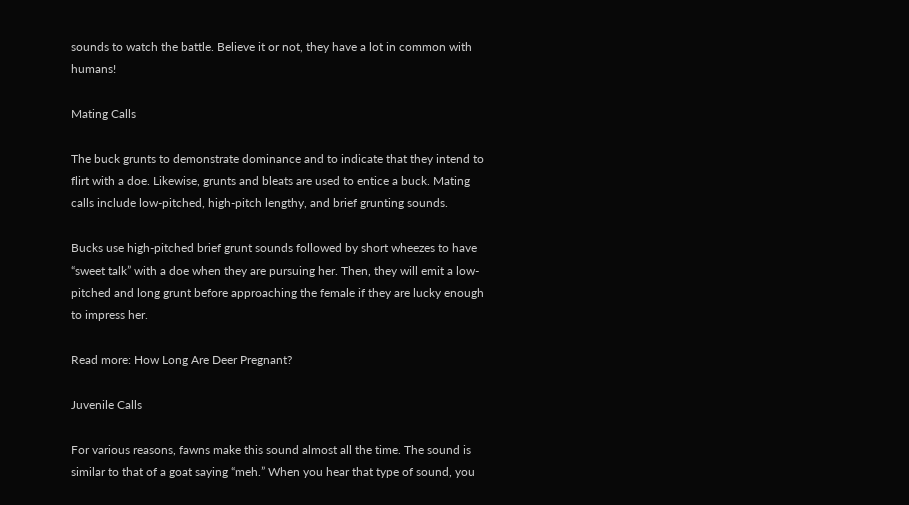sounds to watch the battle. Believe it or not, they have a lot in common with humans!

Mating Calls

The buck grunts to demonstrate dominance and to indicate that they intend to flirt with a doe. Likewise, grunts and bleats are used to entice a buck. Mating calls include low-pitched, high-pitch lengthy, and brief grunting sounds.

Bucks use high-pitched brief grunt sounds followed by short wheezes to have “sweet talk” with a doe when they are pursuing her. Then, they will emit a low-pitched and long grunt before approaching the female if they are lucky enough to impress her.

Read more: How Long Are Deer Pregnant?

Juvenile Calls

For various reasons, fawns make this sound almost all the time. The sound is similar to that of a goat saying “meh.” When you hear that type of sound, you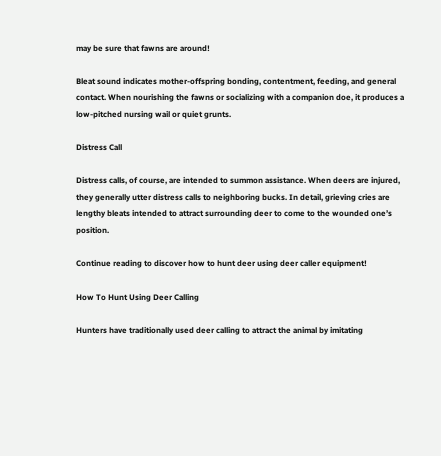may be sure that fawns are around!

Bleat sound indicates mother-offspring bonding, contentment, feeding, and general contact. When nourishing the fawns or socializing with a companion doe, it produces a low-pitched nursing wail or quiet grunts.

Distress Call

Distress calls, of course, are intended to summon assistance. When deers are injured, they generally utter distress calls to neighboring bucks. In detail, grieving cries are lengthy bleats intended to attract surrounding deer to come to the wounded one’s position.

Continue reading to discover how to hunt deer using deer caller equipment!

How To Hunt Using Deer Calling

Hunters have traditionally used deer calling to attract the animal by imitating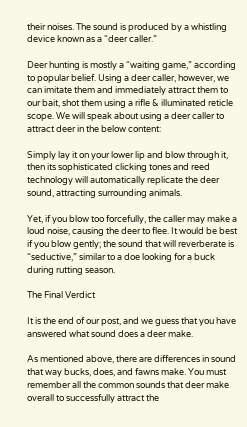their noises. The sound is produced by a whistling device known as a “deer caller.”

Deer hunting is mostly a “waiting game,” according to popular belief. Using a deer caller, however, we can imitate them and immediately attract them to our bait, shot them using a rifle & illuminated reticle scope. We will speak about using a deer caller to attract deer in the below content:

Simply lay it on your lower lip and blow through it, then its sophisticated clicking tones and reed technology will automatically replicate the deer sound, attracting surrounding animals.

Yet, if you blow too forcefully, the caller may make a loud noise, causing the deer to flee. It would be best if you blow gently; the sound that will reverberate is “seductive,” similar to a doe looking for a buck during rutting season.

The Final Verdict

It is the end of our post, and we guess that you have answered what sound does a deer make.

As mentioned above, there are differences in sound that way bucks, does, and fawns make. You must remember all the common sounds that deer make overall to successfully attract the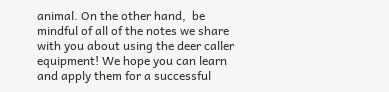animal. On the other hand,  be mindful of all of the notes we share with you about using the deer caller equipment! We hope you can learn and apply them for a successful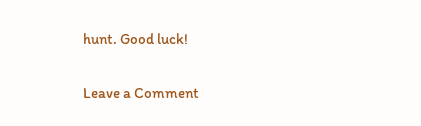hunt. Good luck!


Leave a Comment